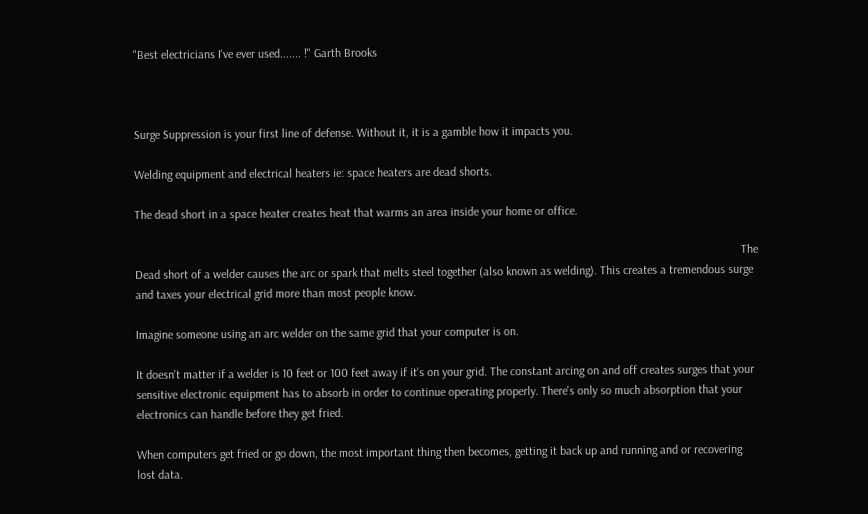"Best electricians I've ever used....... !" Garth Brooks



Surge Suppression is your first line of defense. Without it, it is a gamble how it impacts you.

Welding equipment and electrical heaters ie: space heaters are dead shorts.

The dead short in a space heater creates heat that warms an area inside your home or office.

                                                                                                                                                                                                          The Dead short of a welder causes the arc or spark that melts steel together (also known as welding). This creates a tremendous surge and taxes your electrical grid more than most people know.

Imagine someone using an arc welder on the same grid that your computer is on.

It doesn't matter if a welder is 10 feet or 100 feet away if it's on your grid. The constant arcing on and off creates surges that your sensitive electronic equipment has to absorb in order to continue operating properly. There's only so much absorption that your electronics can handle before they get fried.

When computers get fried or go down, the most important thing then becomes, getting it back up and running and or recovering lost data.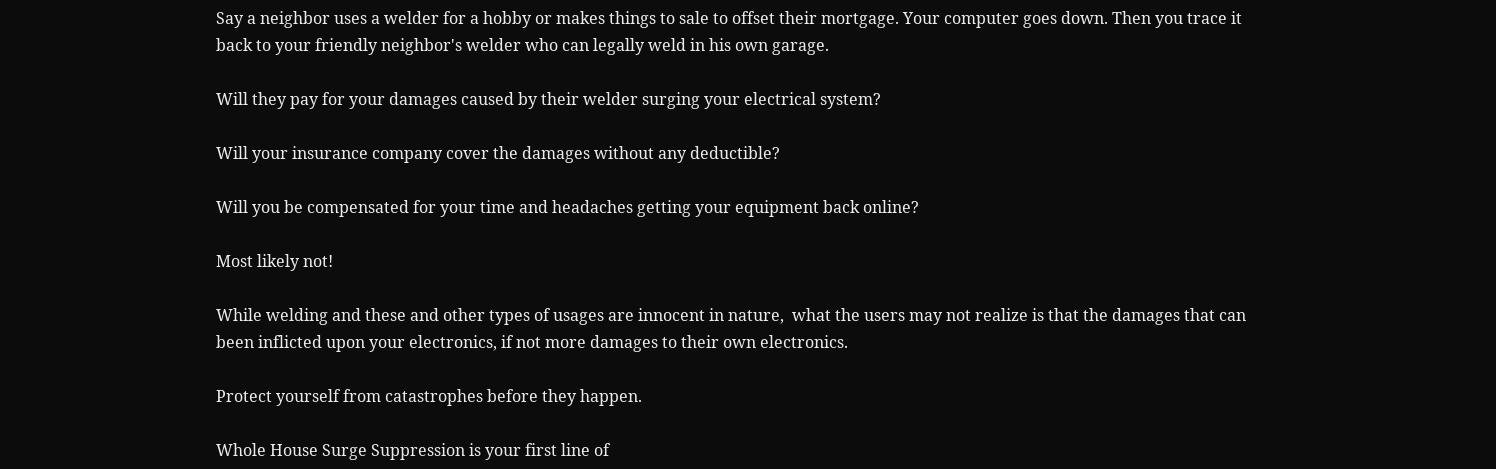Say a neighbor uses a welder for a hobby or makes things to sale to offset their mortgage. Your computer goes down. Then you trace it back to your friendly neighbor's welder who can legally weld in his own garage.

Will they pay for your damages caused by their welder surging your electrical system?

Will your insurance company cover the damages without any deductible?

Will you be compensated for your time and headaches getting your equipment back online?

Most likely not!

While welding and these and other types of usages are innocent in nature,  what the users may not realize is that the damages that can been inflicted upon your electronics, if not more damages to their own electronics.

Protect yourself from catastrophes before they happen.

Whole House Surge Suppression is your first line of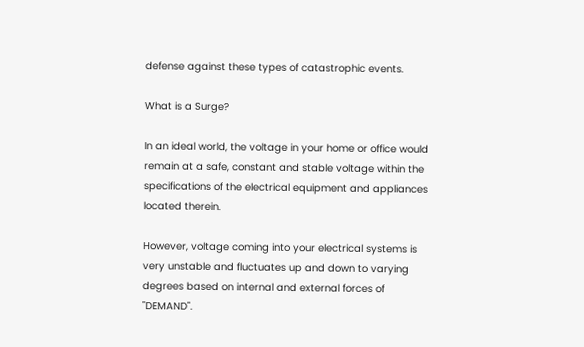defense against these types of catastrophic events.

What is a Surge?

In an ideal world, the voltage in your home or office would remain at a safe, constant and stable voltage within the specifications of the electrical equipment and appliances located therein.

However, voltage coming into your electrical systems is very unstable and fluctuates up and down to varying degrees based on internal and external forces of "DEMAND".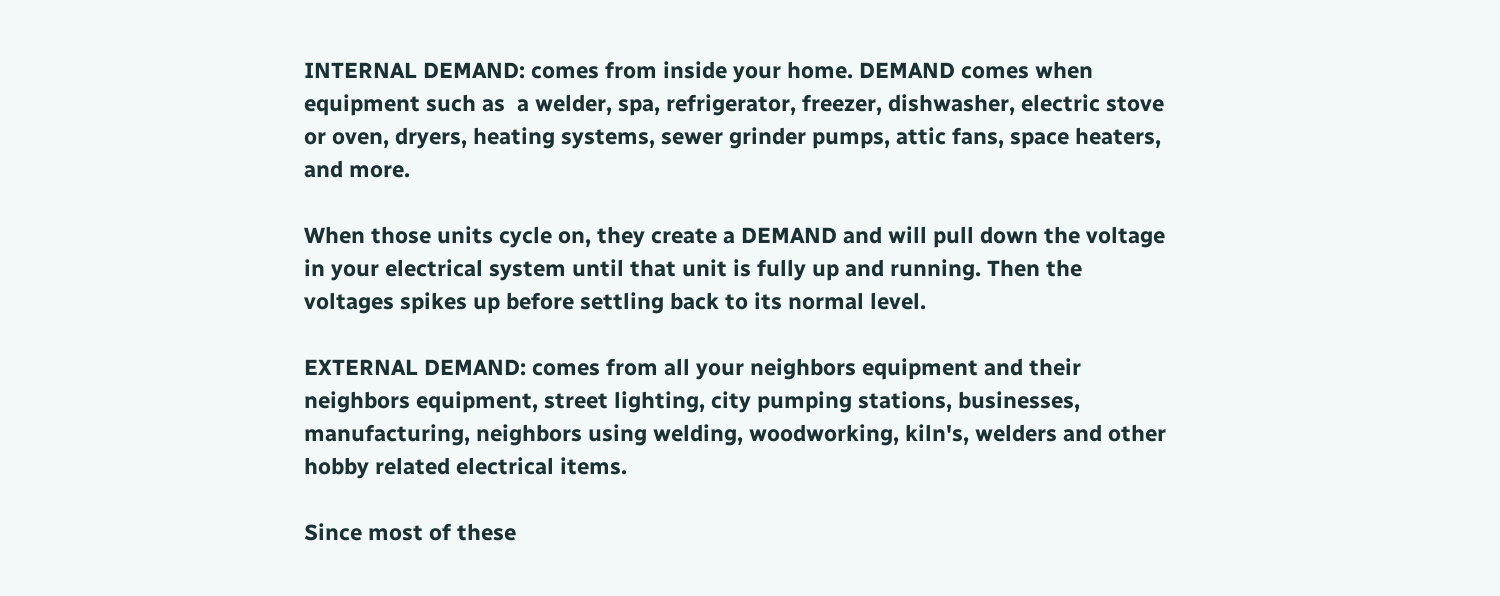INTERNAL DEMAND: comes from inside your home. DEMAND comes when equipment such as  a welder, spa, refrigerator, freezer, dishwasher, electric stove or oven, dryers, heating systems, sewer grinder pumps, attic fans, space heaters, and more.

When those units cycle on, they create a DEMAND and will pull down the voltage in your electrical system until that unit is fully up and running. Then the voltages spikes up before settling back to its normal level.

EXTERNAL DEMAND: comes from all your neighbors equipment and their neighbors equipment, street lighting, city pumping stations, businesses, manufacturing, neighbors using welding, woodworking, kiln's, welders and other hobby related electrical items.

Since most of these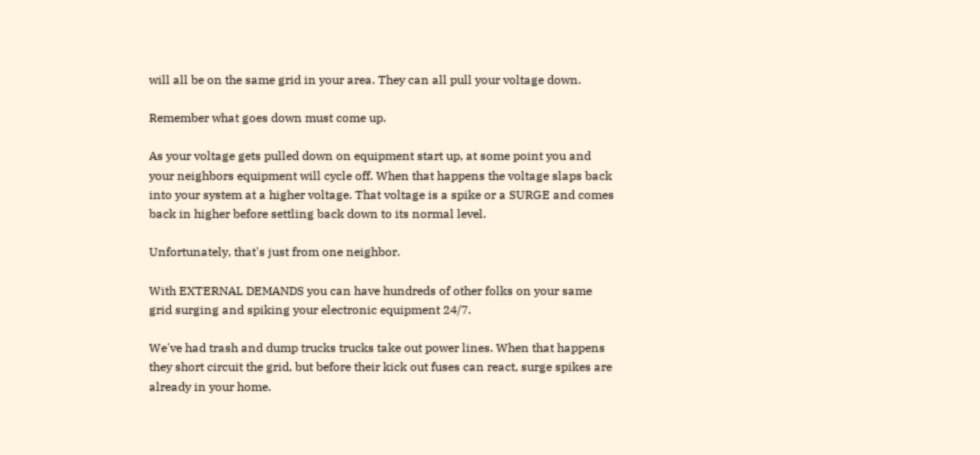will all be on the same grid in your area. They can all pull your voltage down.

Remember what goes down must come up.

As your voltage gets pulled down on equipment start up, at some point you and your neighbors equipment will cycle off. When that happens the voltage slaps back into your system at a higher voltage. That voltage is a spike or a SURGE and comes back in higher before settling back down to its normal level.

Unfortunately, that's just from one neighbor.

With EXTERNAL DEMANDS you can have hundreds of other folks on your same grid surging and spiking your electronic equipment 24/7.

We've had trash and dump trucks trucks take out power lines. When that happens they short circuit the grid, but before their kick out fuses can react, surge spikes are already in your home.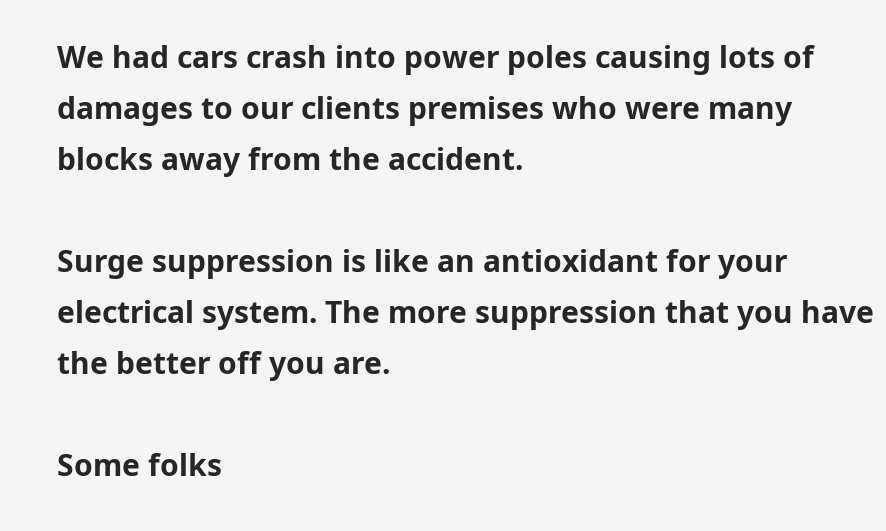We had cars crash into power poles causing lots of damages to our clients premises who were many blocks away from the accident.

Surge suppression is like an antioxidant for your electrical system. The more suppression that you have the better off you are.

Some folks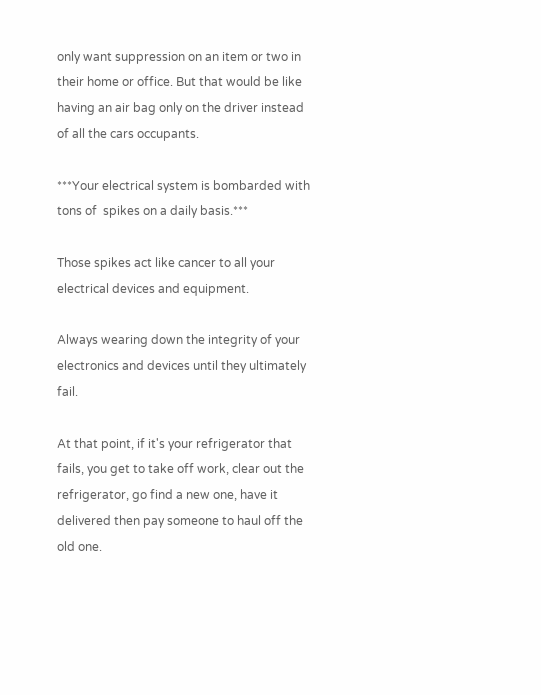only want suppression on an item or two in their home or office. But that would be like having an air bag only on the driver instead of all the cars occupants.

***Your electrical system is bombarded with tons of  spikes on a daily basis.***

Those spikes act like cancer to all your electrical devices and equipment.

Always wearing down the integrity of your electronics and devices until they ultimately fail.

At that point, if it's your refrigerator that fails, you get to take off work, clear out the refrigerator, go find a new one, have it delivered then pay someone to haul off the old one.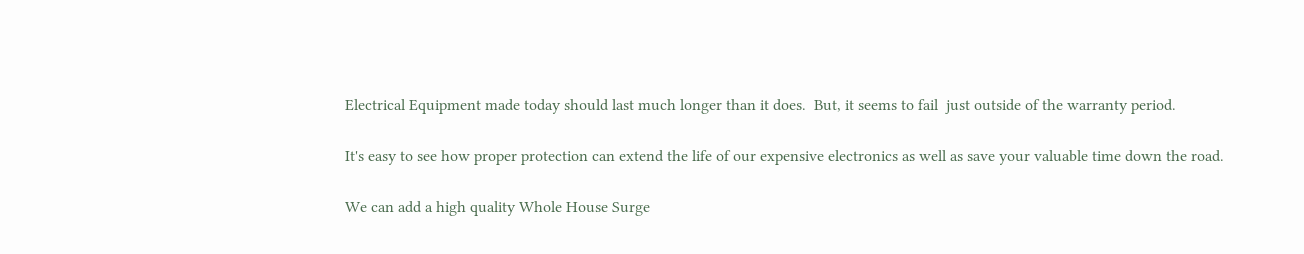Electrical Equipment made today should last much longer than it does.  But, it seems to fail  just outside of the warranty period.

It's easy to see how proper protection can extend the life of our expensive electronics as well as save your valuable time down the road.

We can add a high quality Whole House Surge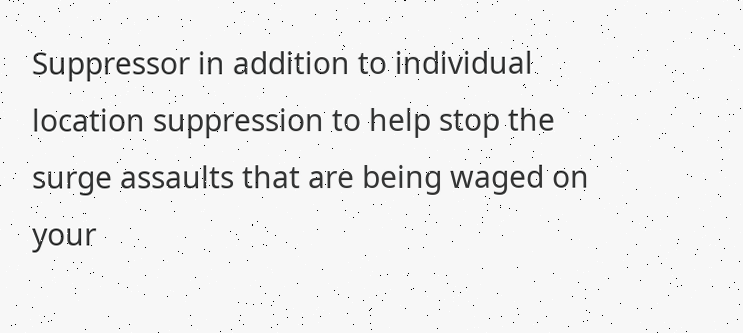Suppressor in addition to individual location suppression to help stop the surge assaults that are being waged on your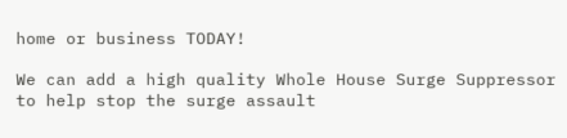home or business TODAY!

We can add a high quality Whole House Surge Suppressor to help stop the surge assault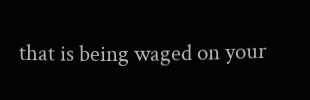that is being waged on your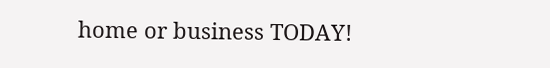home or business TODAY!